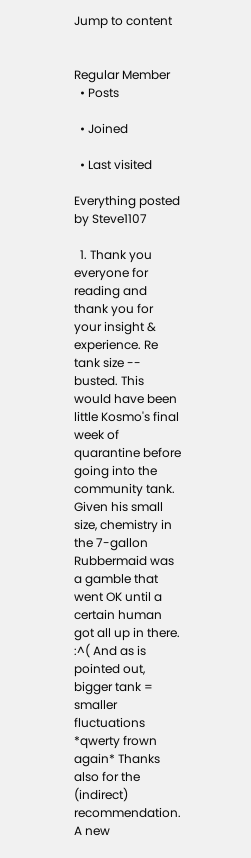Jump to content


Regular Member
  • Posts

  • Joined

  • Last visited

Everything posted by Steve1107

  1. Thank you everyone for reading and thank you for your insight & experience. Re tank size -- busted. This would have been little Kosmo's final week of quarantine before going into the community tank. Given his small size, chemistry in the 7-gallon Rubbermaid was a gamble that went OK until a certain human got all up in there. :^( And as is pointed out, bigger tank = smaller fluctuations *qwerty frown again* Thanks also for the (indirect) recommendation. A new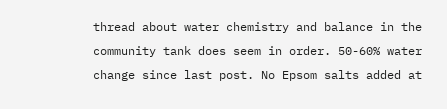thread about water chemistry and balance in the community tank does seem in order. 50-60% water change since last post. No Epsom salts added at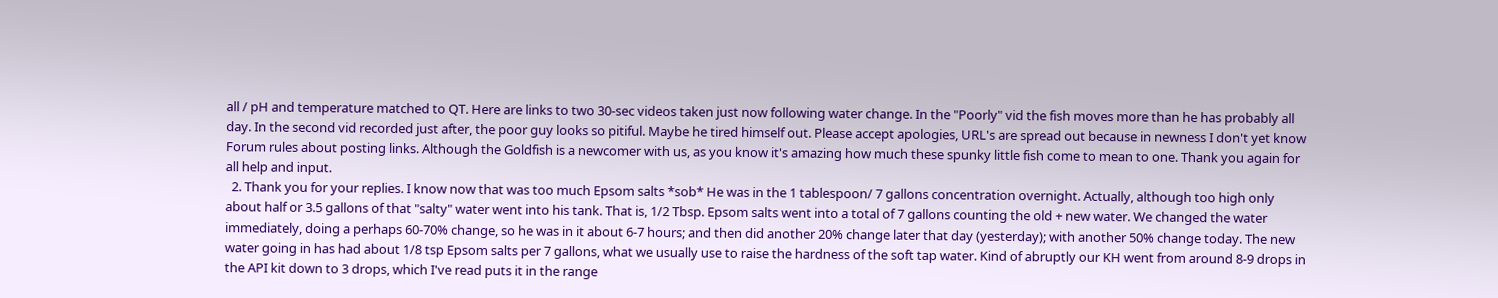all / pH and temperature matched to QT. Here are links to two 30-sec videos taken just now following water change. In the "Poorly" vid the fish moves more than he has probably all day. In the second vid recorded just after, the poor guy looks so pitiful. Maybe he tired himself out. Please accept apologies, URL's are spread out because in newness I don't yet know Forum rules about posting links. Although the Goldfish is a newcomer with us, as you know it's amazing how much these spunky little fish come to mean to one. Thank you again for all help and input.
  2. Thank you for your replies. I know now that was too much Epsom salts *sob* He was in the 1 tablespoon/ 7 gallons concentration overnight. Actually, although too high only about half or 3.5 gallons of that "salty" water went into his tank. That is, 1/2 Tbsp. Epsom salts went into a total of 7 gallons counting the old + new water. We changed the water immediately, doing a perhaps 60-70% change, so he was in it about 6-7 hours; and then did another 20% change later that day (yesterday); with another 50% change today. The new water going in has had about 1/8 tsp Epsom salts per 7 gallons, what we usually use to raise the hardness of the soft tap water. Kind of abruptly our KH went from around 8-9 drops in the API kit down to 3 drops, which I've read puts it in the range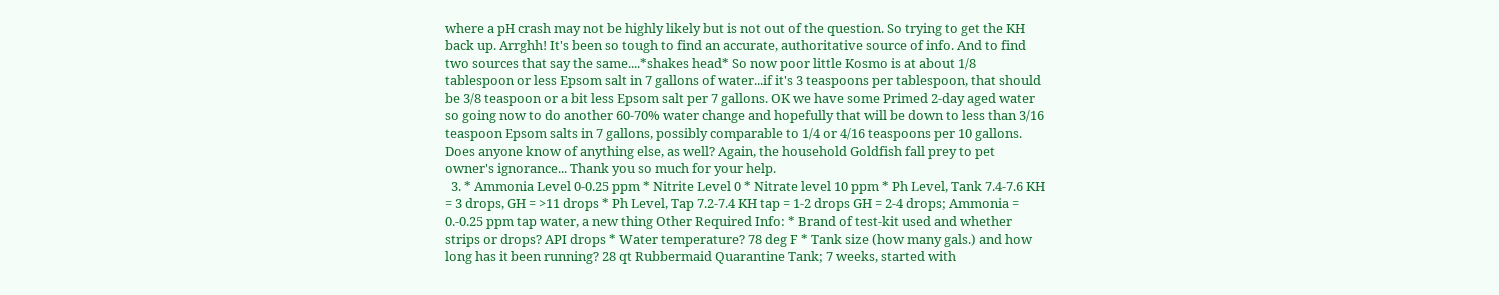where a pH crash may not be highly likely but is not out of the question. So trying to get the KH back up. Arrghh! It's been so tough to find an accurate, authoritative source of info. And to find two sources that say the same....*shakes head* So now poor little Kosmo is at about 1/8 tablespoon or less Epsom salt in 7 gallons of water...if it's 3 teaspoons per tablespoon, that should be 3/8 teaspoon or a bit less Epsom salt per 7 gallons. OK we have some Primed 2-day aged water so going now to do another 60-70% water change and hopefully that will be down to less than 3/16 teaspoon Epsom salts in 7 gallons, possibly comparable to 1/4 or 4/16 teaspoons per 10 gallons. Does anyone know of anything else, as well? Again, the household Goldfish fall prey to pet owner's ignorance... Thank you so much for your help.
  3. * Ammonia Level 0-0.25 ppm * Nitrite Level 0 * Nitrate level 10 ppm * Ph Level, Tank 7.4-7.6 KH = 3 drops, GH = >11 drops * Ph Level, Tap 7.2-7.4 KH tap = 1-2 drops GH = 2-4 drops; Ammonia = 0.-0.25 ppm tap water, a new thing Other Required Info: * Brand of test-kit used and whether strips or drops? API drops * Water temperature? 78 deg F * Tank size (how many gals.) and how long has it been running? 28 qt Rubbermaid Quarantine Tank; 7 weeks, started with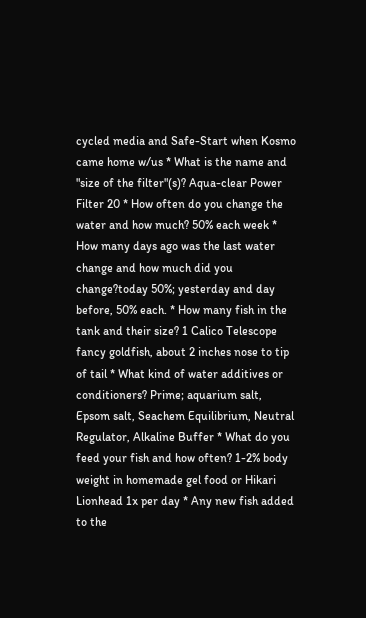cycled media and Safe-Start when Kosmo came home w/us * What is the name and "size of the filter"(s)? Aqua-clear Power Filter 20 * How often do you change the water and how much? 50% each week * How many days ago was the last water change and how much did you change?today 50%; yesterday and day before, 50% each. * How many fish in the tank and their size? 1 Calico Telescope fancy goldfish, about 2 inches nose to tip of tail * What kind of water additives or conditioners? Prime; aquarium salt, Epsom salt, Seachem Equilibrium, Neutral Regulator, Alkaline Buffer * What do you feed your fish and how often? 1-2% body weight in homemade gel food or Hikari Lionhead 1x per day * Any new fish added to the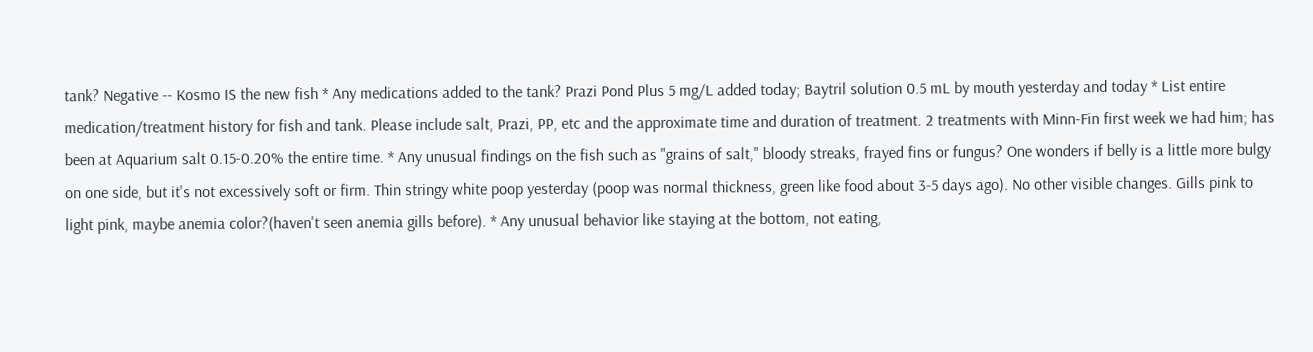tank? Negative -- Kosmo IS the new fish * Any medications added to the tank? Prazi Pond Plus 5 mg/L added today; Baytril solution 0.5 mL by mouth yesterday and today * List entire medication/treatment history for fish and tank. Please include salt, Prazi, PP, etc and the approximate time and duration of treatment. 2 treatments with Minn-Fin first week we had him; has been at Aquarium salt 0.15-0.20% the entire time. * Any unusual findings on the fish such as "grains of salt," bloody streaks, frayed fins or fungus? One wonders if belly is a little more bulgy on one side, but it's not excessively soft or firm. Thin stringy white poop yesterday (poop was normal thickness, green like food about 3-5 days ago). No other visible changes. Gills pink to light pink, maybe anemia color?(haven't seen anemia gills before). * Any unusual behavior like staying at the bottom, not eating,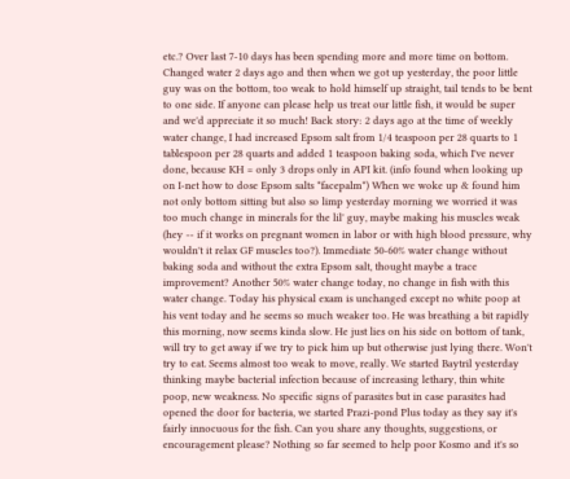etc.? Over last 7-10 days has been spending more and more time on bottom. Changed water 2 days ago and then when we got up yesterday, the poor little guy was on the bottom, too weak to hold himself up straight, tail tends to be bent to one side. If anyone can please help us treat our little fish, it would be super and we'd appreciate it so much! Back story: 2 days ago at the time of weekly water change, I had increased Epsom salt from 1/4 teaspoon per 28 quarts to 1 tablespoon per 28 quarts and added 1 teaspoon baking soda, which I've never done, because KH = only 3 drops only in API kit. (info found when looking up on I-net how to dose Epsom salts *facepalm*) When we woke up & found him not only bottom sitting but also so limp yesterday morning we worried it was too much change in minerals for the lil' guy, maybe making his muscles weak (hey -- if it works on pregnant women in labor or with high blood pressure, why wouldn't it relax GF muscles too?). Immediate 50-60% water change without baking soda and without the extra Epsom salt, thought maybe a trace improvement? Another 50% water change today, no change in fish with this water change. Today his physical exam is unchanged except no white poop at his vent today and he seems so much weaker too. He was breathing a bit rapidly this morning, now seems kinda slow. He just lies on his side on bottom of tank, will try to get away if we try to pick him up but otherwise just lying there. Won't try to eat. Seems almost too weak to move, really. We started Baytril yesterday thinking maybe bacterial infection because of increasing lethary, thin white poop, new weakness. No specific signs of parasites but in case parasites had opened the door for bacteria, we started Prazi-pond Plus today as they say it's fairly innocuous for the fish. Can you share any thoughts, suggestions, or encouragement please? Nothing so far seemed to help poor Kosmo and it's so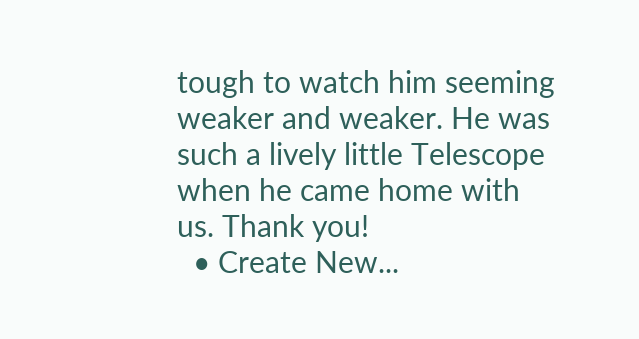tough to watch him seeming weaker and weaker. He was such a lively little Telescope when he came home with us. Thank you!
  • Create New...